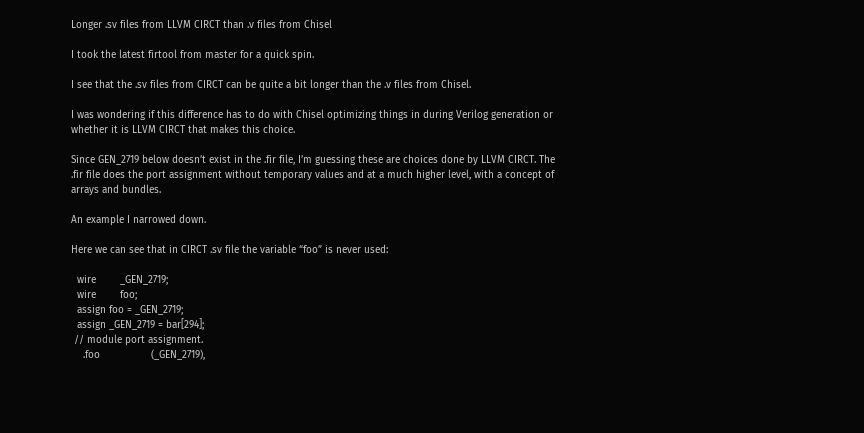Longer .sv files from LLVM CIRCT than .v files from Chisel

I took the latest firtool from master for a quick spin.

I see that the .sv files from CIRCT can be quite a bit longer than the .v files from Chisel.

I was wondering if this difference has to do with Chisel optimizing things in during Verilog generation or whether it is LLVM CIRCT that makes this choice.

Since GEN_2719 below doesn’t exist in the .fir file, I’m guessing these are choices done by LLVM CIRCT. The .fir file does the port assignment without temporary values and at a much higher level, with a concept of arrays and bundles.

An example I narrowed down.

Here we can see that in CIRCT .sv file the variable “foo” is never used:

  wire        _GEN_2719;
  wire        foo;
  assign foo = _GEN_2719;
  assign _GEN_2719 = bar[294];
 // module port assignment.
    .foo                 (_GEN_2719),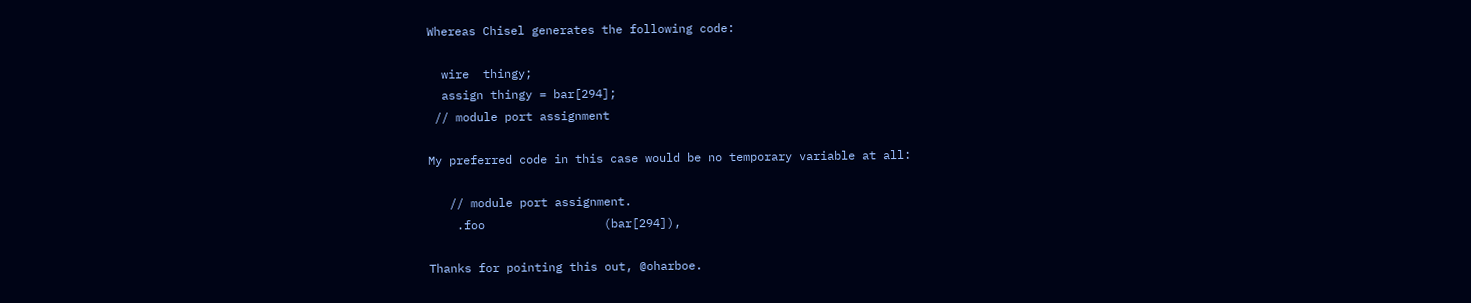Whereas Chisel generates the following code:

  wire  thingy;
  assign thingy = bar[294];
 // module port assignment

My preferred code in this case would be no temporary variable at all:

   // module port assignment.
    .foo                 (bar[294]),

Thanks for pointing this out, @oharboe.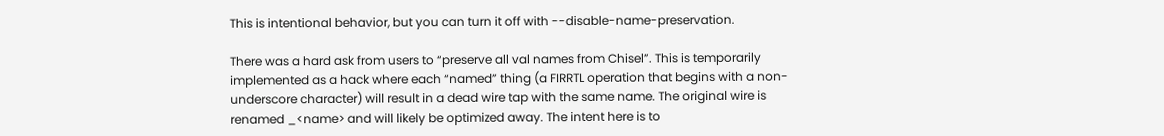This is intentional behavior, but you can turn it off with --disable-name-preservation.

There was a hard ask from users to “preserve all val names from Chisel”. This is temporarily implemented as a hack where each “named” thing (a FIRRTL operation that begins with a non-underscore character) will result in a dead wire tap with the same name. The original wire is renamed _<name> and will likely be optimized away. The intent here is to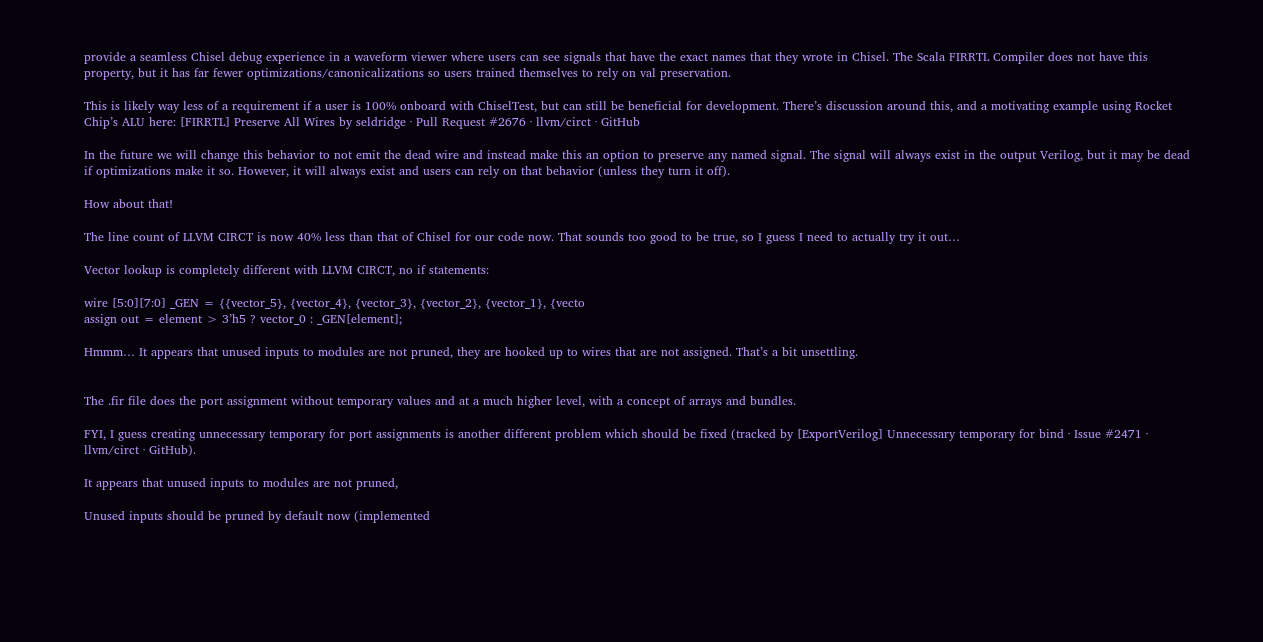provide a seamless Chisel debug experience in a waveform viewer where users can see signals that have the exact names that they wrote in Chisel. The Scala FIRRTL Compiler does not have this property, but it has far fewer optimizations/canonicalizations so users trained themselves to rely on val preservation.

This is likely way less of a requirement if a user is 100% onboard with ChiselTest, but can still be beneficial for development. There’s discussion around this, and a motivating example using Rocket Chip’s ALU here: [FIRRTL] Preserve All Wires by seldridge · Pull Request #2676 · llvm/circt · GitHub

In the future we will change this behavior to not emit the dead wire and instead make this an option to preserve any named signal. The signal will always exist in the output Verilog, but it may be dead if optimizations make it so. However, it will always exist and users can rely on that behavior (unless they turn it off).

How about that!

The line count of LLVM CIRCT is now 40% less than that of Chisel for our code now. That sounds too good to be true, so I guess I need to actually try it out…

Vector lookup is completely different with LLVM CIRCT, no if statements:

wire [5:0][7:0] _GEN = {{vector_5}, {vector_4}, {vector_3}, {vector_2}, {vector_1}, {vecto
assign out = element > 3’h5 ? vector_0 : _GEN[element];

Hmmm… It appears that unused inputs to modules are not pruned, they are hooked up to wires that are not assigned. That’s a bit unsettling.


The .fir file does the port assignment without temporary values and at a much higher level, with a concept of arrays and bundles.

FYI, I guess creating unnecessary temporary for port assignments is another different problem which should be fixed (tracked by [ExportVerilog] Unnecessary temporary for bind · Issue #2471 · llvm/circt · GitHub).

It appears that unused inputs to modules are not pruned,

Unused inputs should be pruned by default now (implemented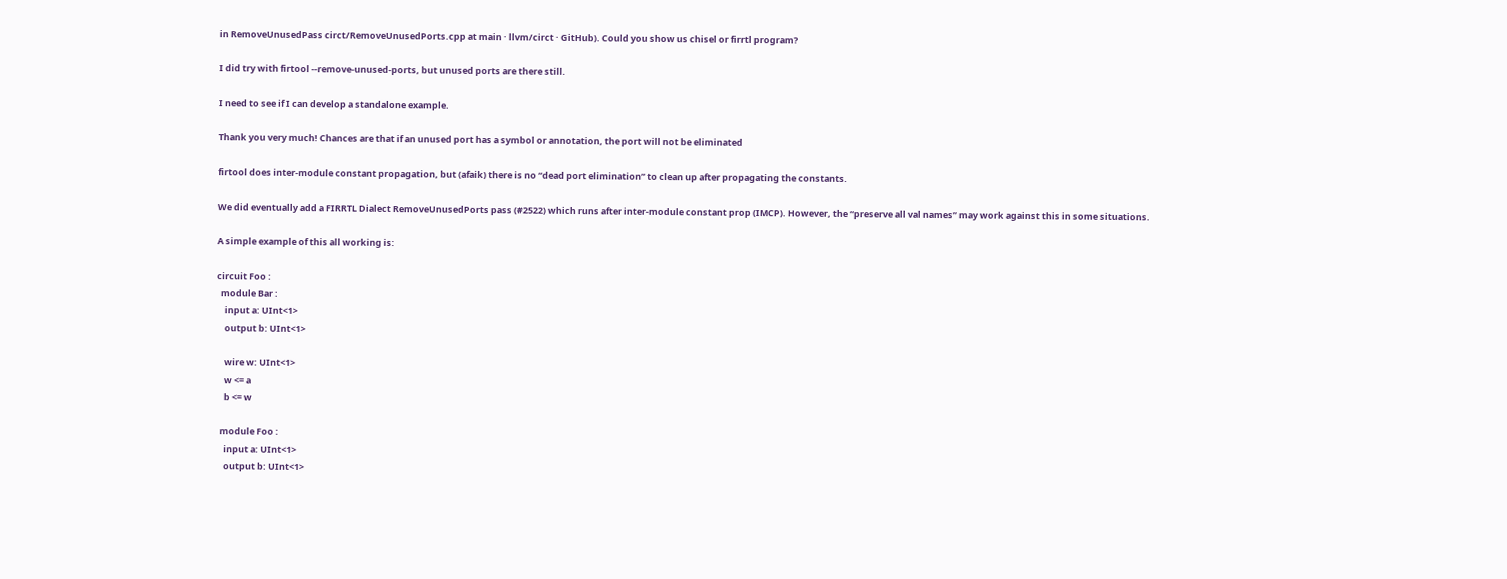in RemoveUnusedPass circt/RemoveUnusedPorts.cpp at main · llvm/circt · GitHub). Could you show us chisel or firrtl program?

I did try with firtool --remove-unused-ports, but unused ports are there still.

I need to see if I can develop a standalone example.

Thank you very much! Chances are that if an unused port has a symbol or annotation, the port will not be eliminated

firtool does inter-module constant propagation, but (afaik) there is no “dead port elimination” to clean up after propagating the constants.

We did eventually add a FIRRTL Dialect RemoveUnusedPorts pass (#2522) which runs after inter-module constant prop (IMCP). However, the “preserve all val names” may work against this in some situations.

A simple example of this all working is:

circuit Foo :
  module Bar :
    input a: UInt<1>
    output b: UInt<1>

    wire w: UInt<1>
    w <= a
    b <= w

  module Foo :
    input a: UInt<1>
    output b: UInt<1>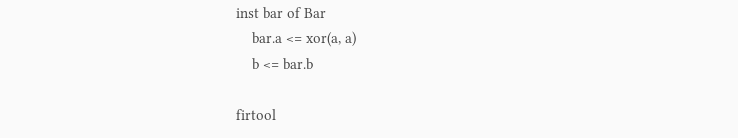inst bar of Bar
    bar.a <= xor(a, a)
    b <= bar.b

firtool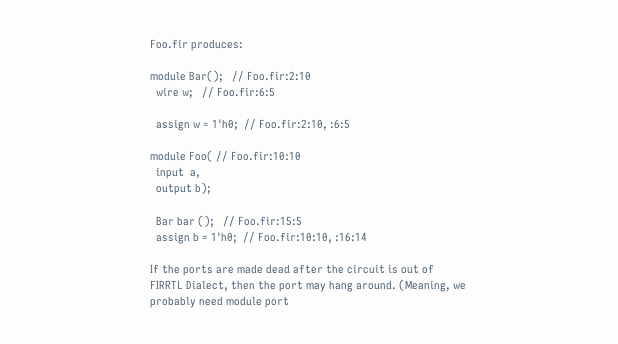Foo.fir produces:

module Bar();   // Foo.fir:2:10
  wire w;   // Foo.fir:6:5

  assign w = 1'h0;  // Foo.fir:2:10, :6:5

module Foo( // Foo.fir:10:10
  input  a,
  output b);

  Bar bar ();   // Foo.fir:15:5
  assign b = 1'h0;  // Foo.fir:10:10, :16:14

If the ports are made dead after the circuit is out of FIRRTL Dialect, then the port may hang around. (Meaning, we probably need module port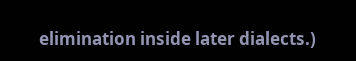elimination inside later dialects.)